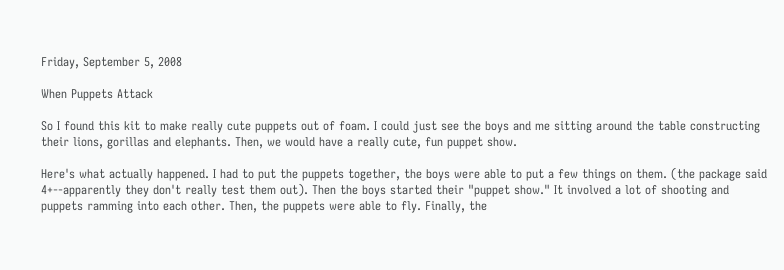Friday, September 5, 2008

When Puppets Attack

So I found this kit to make really cute puppets out of foam. I could just see the boys and me sitting around the table constructing their lions, gorillas and elephants. Then, we would have a really cute, fun puppet show.

Here's what actually happened. I had to put the puppets together, the boys were able to put a few things on them. (the package said 4+--apparently they don't really test them out). Then the boys started their "puppet show." It involved a lot of shooting and puppets ramming into each other. Then, the puppets were able to fly. Finally, the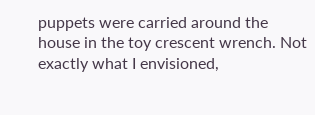puppets were carried around the house in the toy crescent wrench. Not exactly what I envisioned,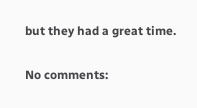but they had a great time.

No comments: